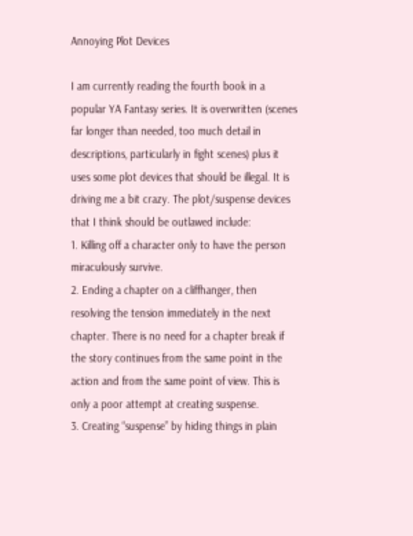Annoying Plot Devices

I am currently reading the fourth book in a popular YA Fantasy series. It is overwritten (scenes far longer than needed, too much detail in descriptions, particularly in fight scenes) plus it uses some plot devices that should be illegal. It is driving me a bit crazy. The plot/suspense devices that I think should be outlawed include:
1. Killing off a character only to have the person miraculously survive.
2. Ending a chapter on a cliffhanger, then resolving the tension immediately in the next chapter. There is no need for a chapter break if the story continues from the same point in the action and from the same point of view. This is only a poor attempt at creating suspense.
3. Creating “suspense” by hiding things in plain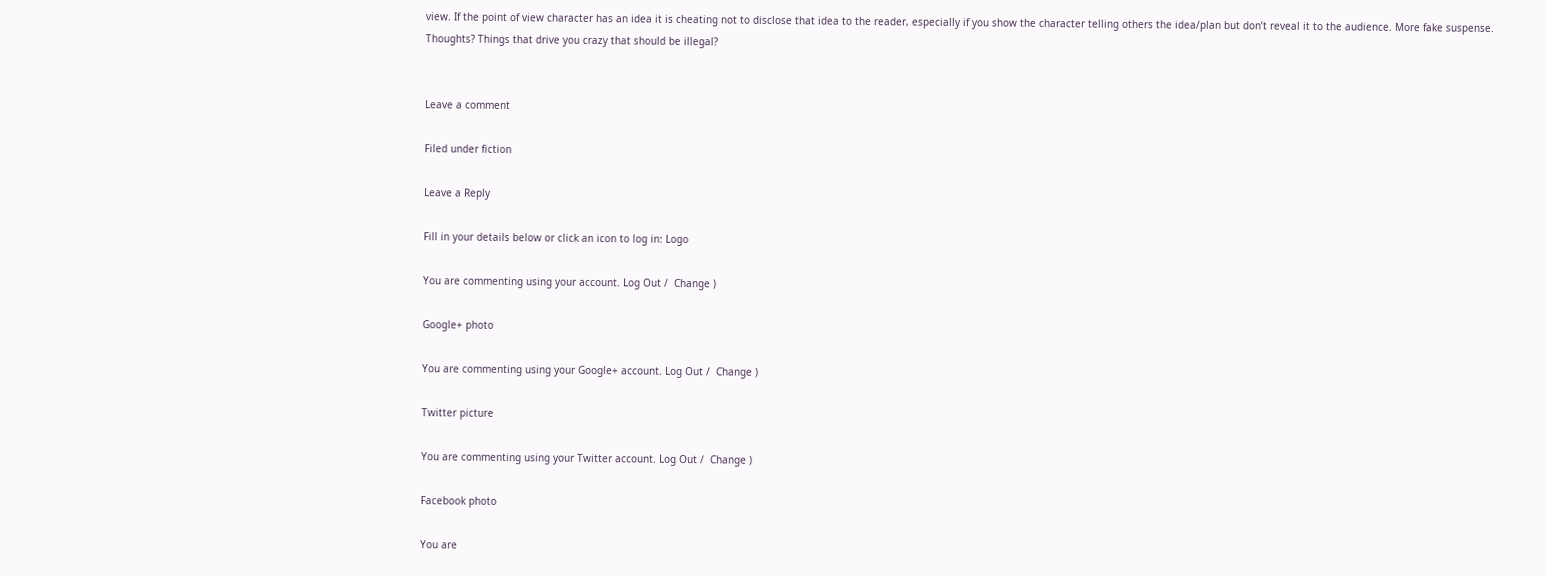view. If the point of view character has an idea it is cheating not to disclose that idea to the reader, especially if you show the character telling others the idea/plan but don’t reveal it to the audience. More fake suspense.
Thoughts? Things that drive you crazy that should be illegal?


Leave a comment

Filed under fiction

Leave a Reply

Fill in your details below or click an icon to log in: Logo

You are commenting using your account. Log Out /  Change )

Google+ photo

You are commenting using your Google+ account. Log Out /  Change )

Twitter picture

You are commenting using your Twitter account. Log Out /  Change )

Facebook photo

You are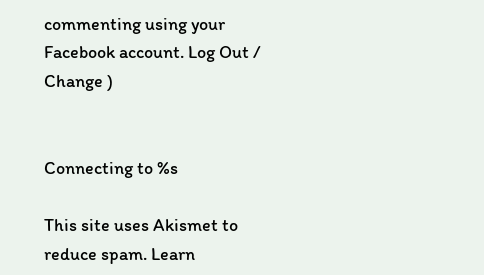commenting using your Facebook account. Log Out /  Change )


Connecting to %s

This site uses Akismet to reduce spam. Learn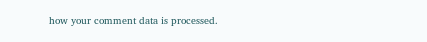how your comment data is processed.